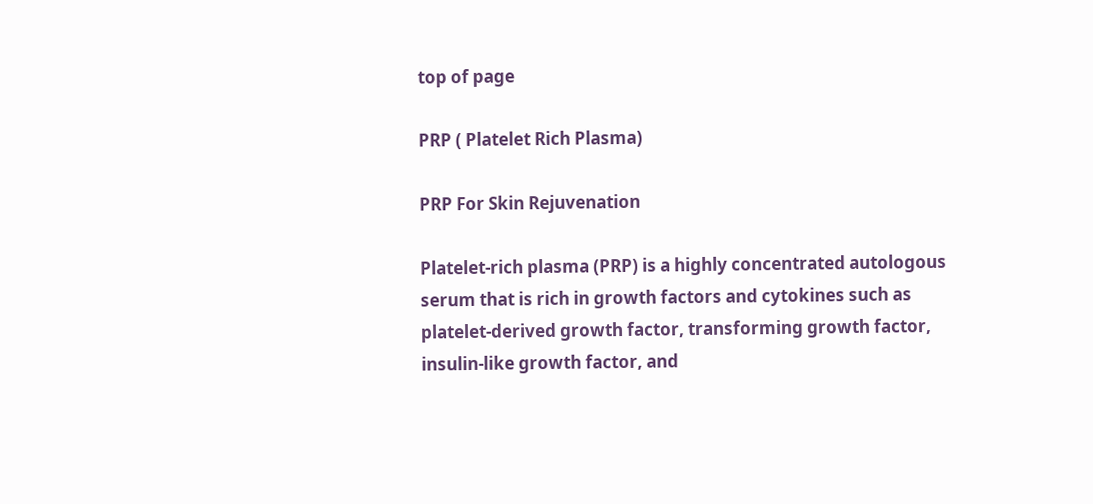top of page

PRP ( Platelet Rich Plasma)

PRP For Skin Rejuvenation

Platelet-rich plasma (PRP) is a highly concentrated autologous serum that is rich in growth factors and cytokines such as platelet-derived growth factor, transforming growth factor, insulin-like growth factor, and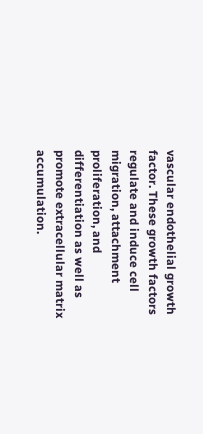vascular endothelial growth factor. These growth factors regulate and induce cell migration, attachment proliferation, and differentiation as well as promote extracellular matrix accumulation.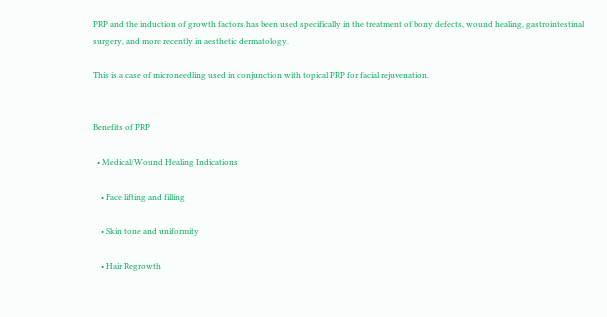PRP and the induction of growth factors has been used specifically in the treatment of bony defects, wound healing, gastrointestinal surgery, and more recently in aesthetic dermatology.

This is a case of microneedling used in conjunction with topical PRP for facial rejuvenation.


Benefits of PRP

  • Medical/Wound Healing Indications

    • Face lifting and filling

    • Skin tone and uniformity

    • Hair Regrowth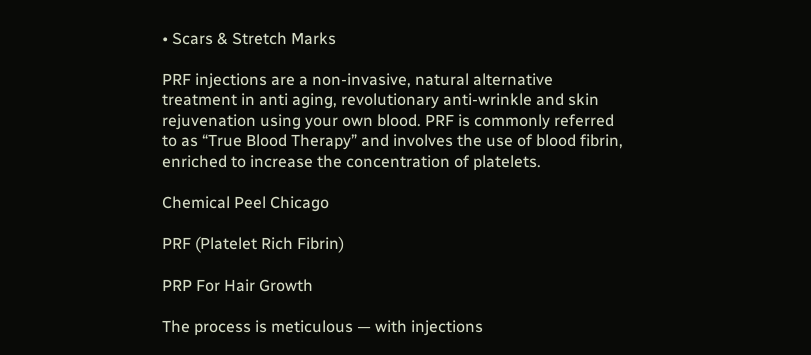• Scars & Stretch Marks

PRF injections are a non-invasive, natural alternative treatment in anti aging, revolutionary anti-wrinkle and skin rejuvenation using your own blood. PRF is commonly referred to as “True Blood Therapy” and involves the use of blood fibrin, enriched to increase the concentration of platelets.

Chemical Peel Chicago

PRF (Platelet Rich Fibrin)

PRP For Hair Growth

The process is meticulous — with injections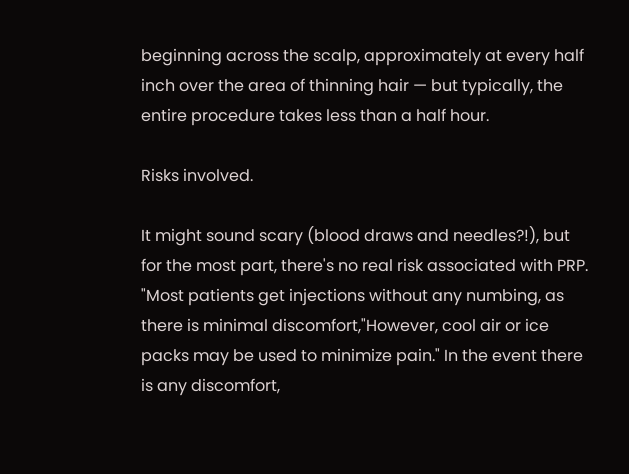beginning across the scalp, approximately at every half inch over the area of thinning hair — but typically, the entire procedure takes less than a half hour.

Risks involved.

It might sound scary (blood draws and needles?!), but for the most part, there's no real risk associated with PRP. "Most patients get injections without any numbing, as there is minimal discomfort,"However, cool air or ice packs may be used to minimize pain." In the event there is any discomfort,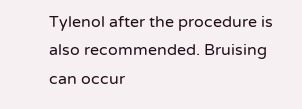Tylenol after the procedure is also recommended. Bruising can occur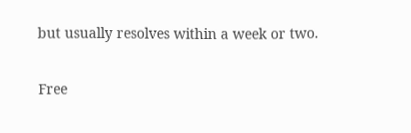but usually resolves within a week or two.

Free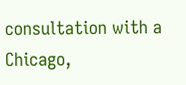consultation with a Chicago,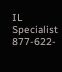IL Specialist 877-622-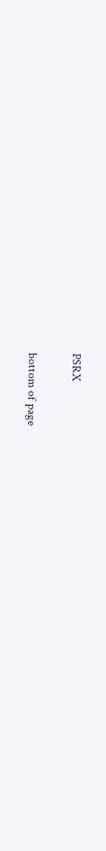PSRX

bottom of page